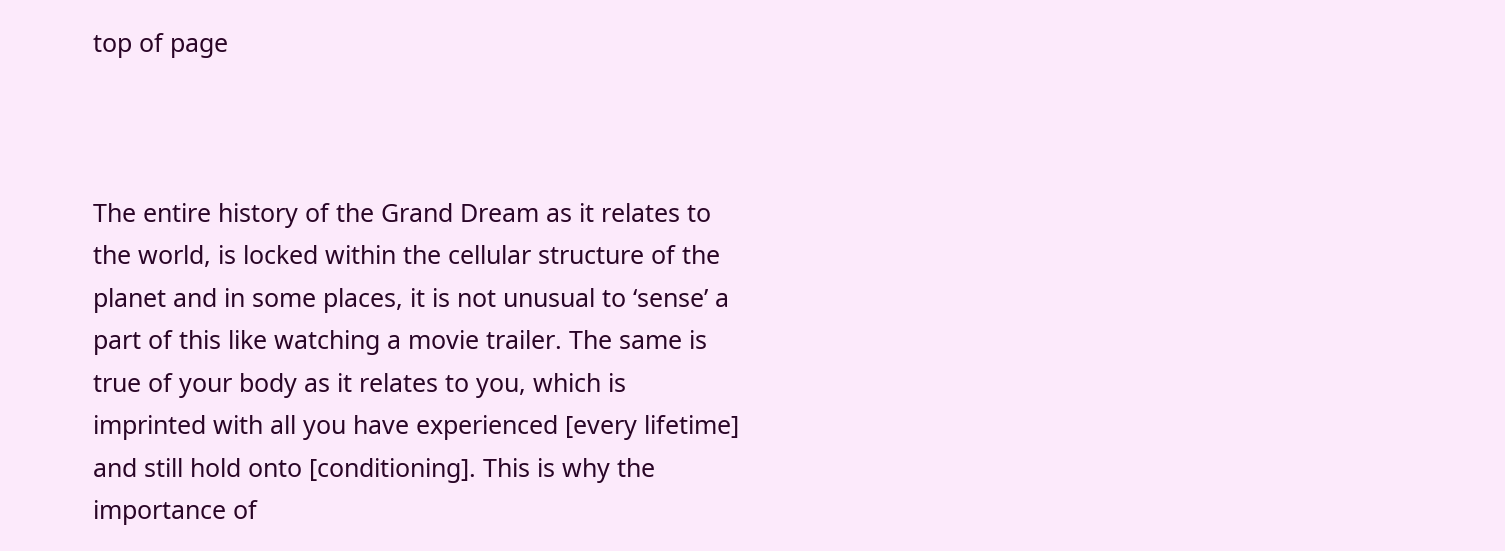top of page



The entire history of the Grand Dream as it relates to the world, is locked within the cellular structure of the planet and in some places, it is not unusual to ‘sense’ a part of this like watching a movie trailer. The same is true of your body as it relates to you, which is imprinted with all you have experienced [every lifetime] and still hold onto [conditioning]. This is why the importance of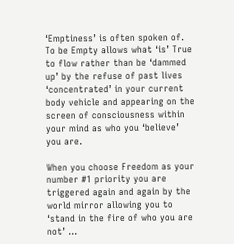‘Emptiness’ is often spoken of. To be Empty allows what ‘is’ True to flow rather than be ‘dammed up’ by the refuse of past lives ‘concentrated’ in your current body vehicle and appearing on the screen of consciousness within your mind as who you ‘believe’ you are.

When you choose Freedom as your number #1 priority you are triggered again and again by the world mirror allowing you to ‘stand in the fire of who you are not’ …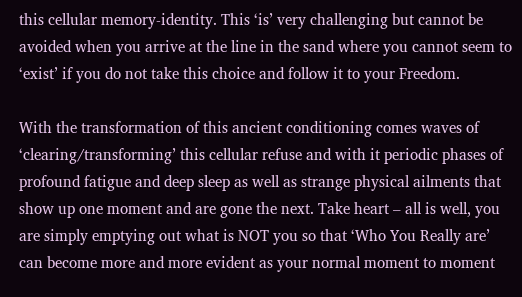this cellular memory-identity. This ‘is’ very challenging but cannot be avoided when you arrive at the line in the sand where you cannot seem to ‘exist’ if you do not take this choice and follow it to your Freedom.

With the transformation of this ancient conditioning comes waves of ‘clearing/transforming’ this cellular refuse and with it periodic phases of profound fatigue and deep sleep as well as strange physical ailments that show up one moment and are gone the next. Take heart – all is well, you are simply emptying out what is NOT you so that ‘Who You Really are’ can become more and more evident as your normal moment to moment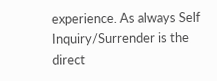experience. As always Self Inquiry/Surrender is the direct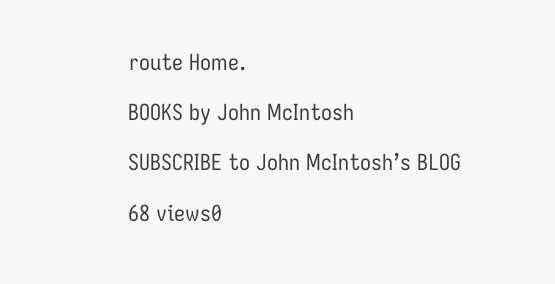route Home.

BOOKS by John McIntosh

SUBSCRIBE to John McIntosh’s BLOG

68 views0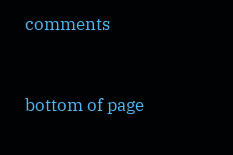comments


bottom of page